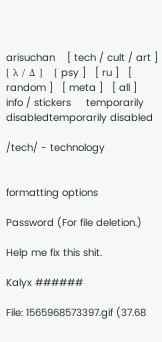arisuchan    [ tech / cult / art ]   [ λ / Δ ]   [ psy ]   [ ru ]   [ random ]   [ meta ]   [ all ]    info / stickers     temporarily disabledtemporarily disabled

/tech/ - technology


formatting options

Password (For file deletion.)

Help me fix this shit.

Kalyx ######

File: 1565968573397.gif (37.68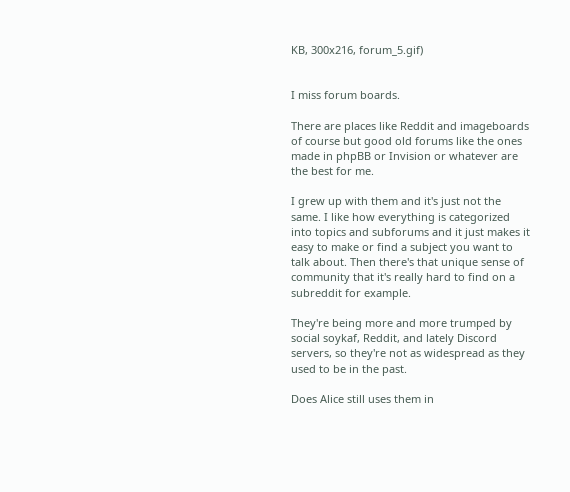KB, 300x216, forum_5.gif)


I miss forum boards.

There are places like Reddit and imageboards of course but good old forums like the ones made in phpBB or Invision or whatever are the best for me.

I grew up with them and it's just not the same. I like how everything is categorized into topics and subforums and it just makes it easy to make or find a subject you want to talk about. Then there's that unique sense of community that it's really hard to find on a subreddit for example.

They're being more and more trumped by social soykaf, Reddit, and lately Discord servers, so they're not as widespread as they used to be in the past.

Does Alice still uses them in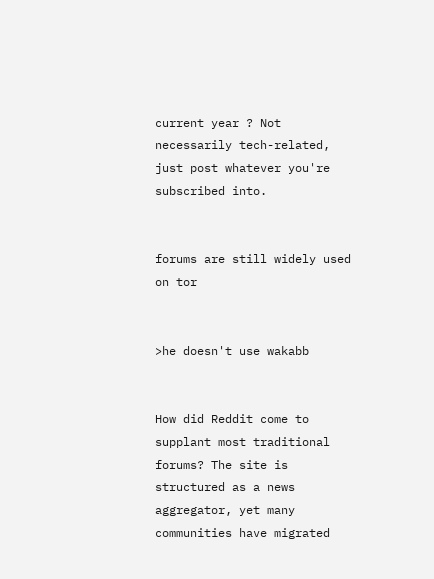current year ? Not necessarily tech-related, just post whatever you're subscribed into.


forums are still widely used on tor


>he doesn't use wakabb


How did Reddit come to supplant most traditional forums? The site is structured as a news aggregator, yet many communities have migrated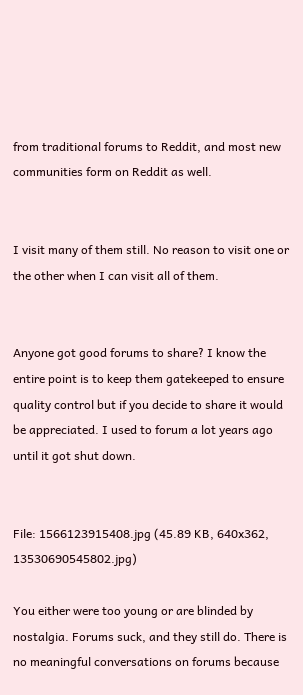from traditional forums to Reddit, and most new communities form on Reddit as well.


I visit many of them still. No reason to visit one or the other when I can visit all of them.


Anyone got good forums to share? I know the entire point is to keep them gatekeeped to ensure quality control but if you decide to share it would be appreciated. I used to forum a lot years ago until it got shut down.


File: 1566123915408.jpg (45.89 KB, 640x362, 13530690545802.jpg)

You either were too young or are blinded by nostalgia. Forums suck, and they still do. There is no meaningful conversations on forums because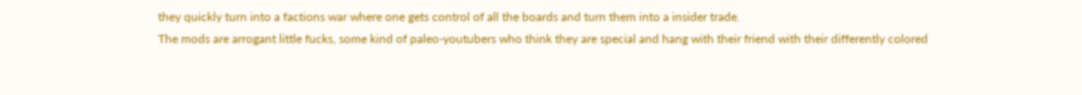they quickly turn into a factions war where one gets control of all the boards and turn them into a insider trade.
The mods are arrogant little fucks, some kind of paleo-youtubers who think they are special and hang with their friend with their differently colored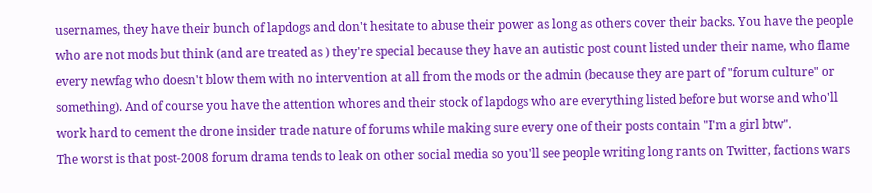usernames, they have their bunch of lapdogs and don't hesitate to abuse their power as long as others cover their backs. You have the people who are not mods but think (and are treated as ) they're special because they have an autistic post count listed under their name, who flame every newfag who doesn't blow them with no intervention at all from the mods or the admin (because they are part of "forum culture" or something). And of course you have the attention whores and their stock of lapdogs who are everything listed before but worse and who'll work hard to cement the drone insider trade nature of forums while making sure every one of their posts contain "I'm a girl btw".
The worst is that post-2008 forum drama tends to leak on other social media so you'll see people writing long rants on Twitter, factions wars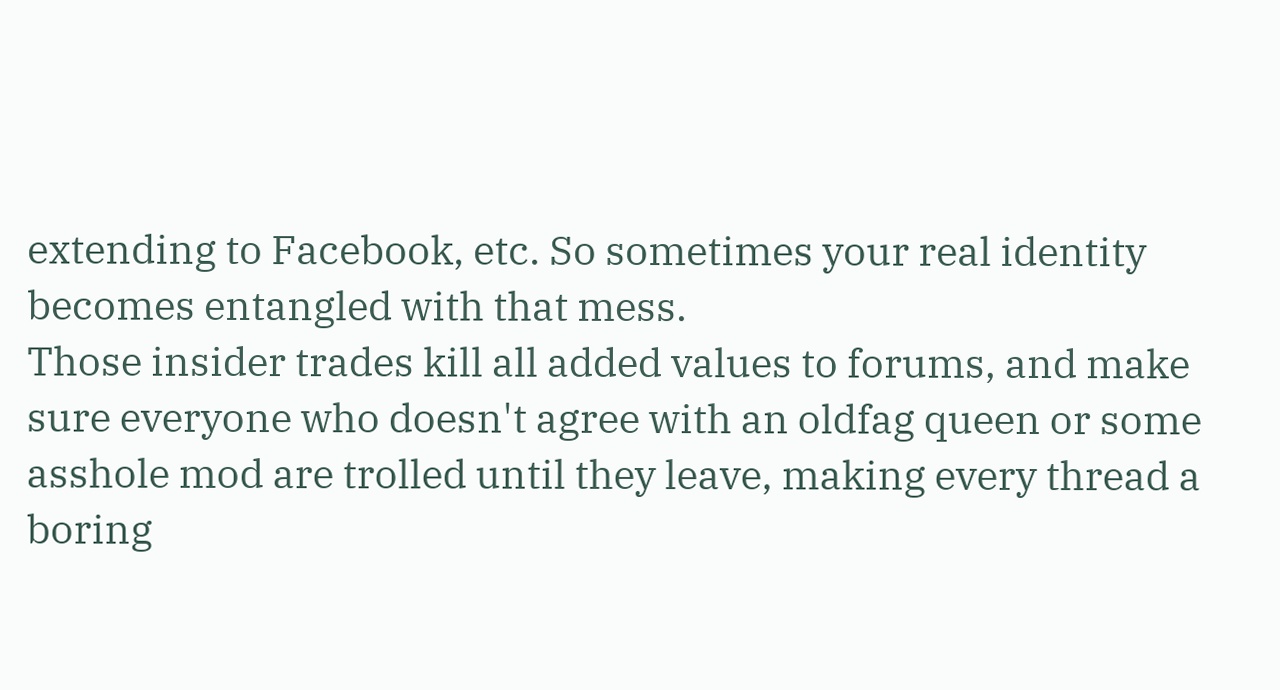extending to Facebook, etc. So sometimes your real identity becomes entangled with that mess.
Those insider trades kill all added values to forums, and make sure everyone who doesn't agree with an oldfag queen or some asshole mod are trolled until they leave, making every thread a boring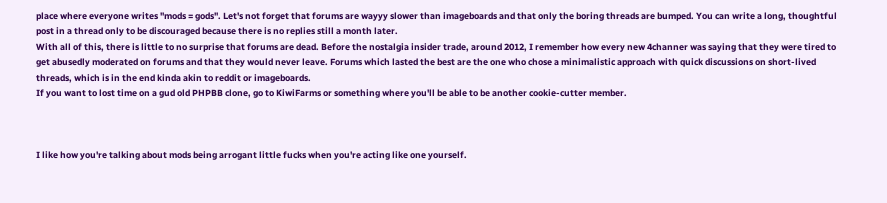place where everyone writes "mods = gods". Let's not forget that forums are wayyy slower than imageboards and that only the boring threads are bumped. You can write a long, thoughtful post in a thread only to be discouraged because there is no replies still a month later.
With all of this, there is little to no surprise that forums are dead. Before the nostalgia insider trade, around 2012, I remember how every new 4channer was saying that they were tired to get abusedly moderated on forums and that they would never leave. Forums which lasted the best are the one who chose a minimalistic approach with quick discussions on short-lived threads, which is in the end kinda akin to reddit or imageboards.
If you want to lost time on a gud old PHPBB clone, go to KiwiFarms or something where you'll be able to be another cookie-cutter member.



I like how you're talking about mods being arrogant little fucks when you're acting like one yourself.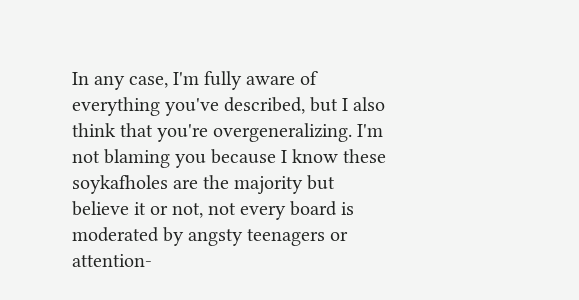In any case, I'm fully aware of everything you've described, but I also think that you're overgeneralizing. I'm not blaming you because I know these soykafholes are the majority but believe it or not, not every board is moderated by angsty teenagers or attention-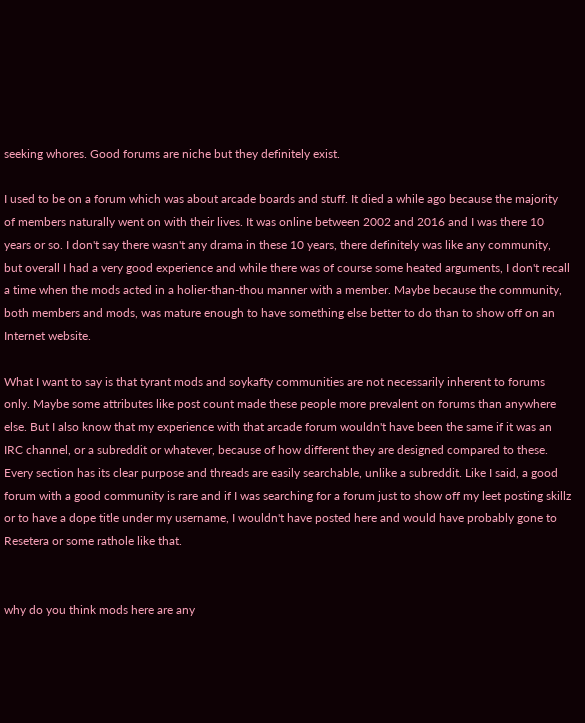seeking whores. Good forums are niche but they definitely exist.

I used to be on a forum which was about arcade boards and stuff. It died a while ago because the majority of members naturally went on with their lives. It was online between 2002 and 2016 and I was there 10 years or so. I don't say there wasn't any drama in these 10 years, there definitely was like any community, but overall I had a very good experience and while there was of course some heated arguments, I don't recall a time when the mods acted in a holier-than-thou manner with a member. Maybe because the community, both members and mods, was mature enough to have something else better to do than to show off on an Internet website.

What I want to say is that tyrant mods and soykafty communities are not necessarily inherent to forums only. Maybe some attributes like post count made these people more prevalent on forums than anywhere else. But I also know that my experience with that arcade forum wouldn't have been the same if it was an IRC channel, or a subreddit or whatever, because of how different they are designed compared to these. Every section has its clear purpose and threads are easily searchable, unlike a subreddit. Like I said, a good forum with a good community is rare and if I was searching for a forum just to show off my leet posting skillz or to have a dope title under my username, I wouldn't have posted here and would have probably gone to Resetera or some rathole like that.


why do you think mods here are any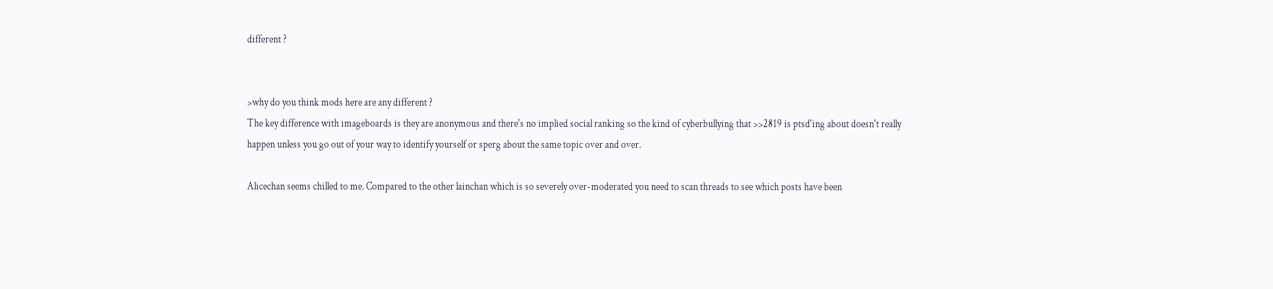different ?


>why do you think mods here are any different ?
The key difference with imageboards is they are anonymous and there's no implied social ranking so the kind of cyberbullying that >>2819 is ptsd'ing about doesn't really happen unless you go out of your way to identify yourself or sperg about the same topic over and over.

Alicechan seems chilled to me. Compared to the other lainchan which is so severely over-moderated you need to scan threads to see which posts have been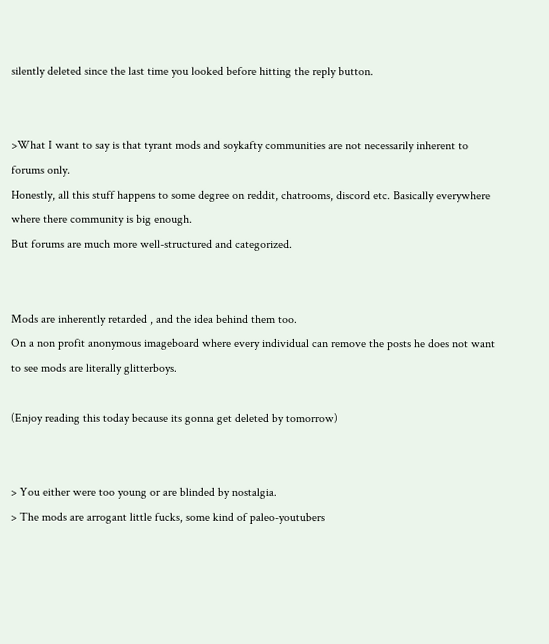silently deleted since the last time you looked before hitting the reply button.


>What I want to say is that tyrant mods and soykafty communities are not necessarily inherent to forums only.
Honestly, all this stuff happens to some degree on reddit, chatrooms, discord etc. Basically everywhere where there community is big enough.
But forums are much more well-structured and categorized.


Mods are inherently retarded , and the idea behind them too.
On a non profit anonymous imageboard where every individual can remove the posts he does not want to see mods are literally glitterboys.

(Enjoy reading this today because its gonna get deleted by tomorrow)


> You either were too young or are blinded by nostalgia.
> The mods are arrogant little fucks, some kind of paleo-youtubers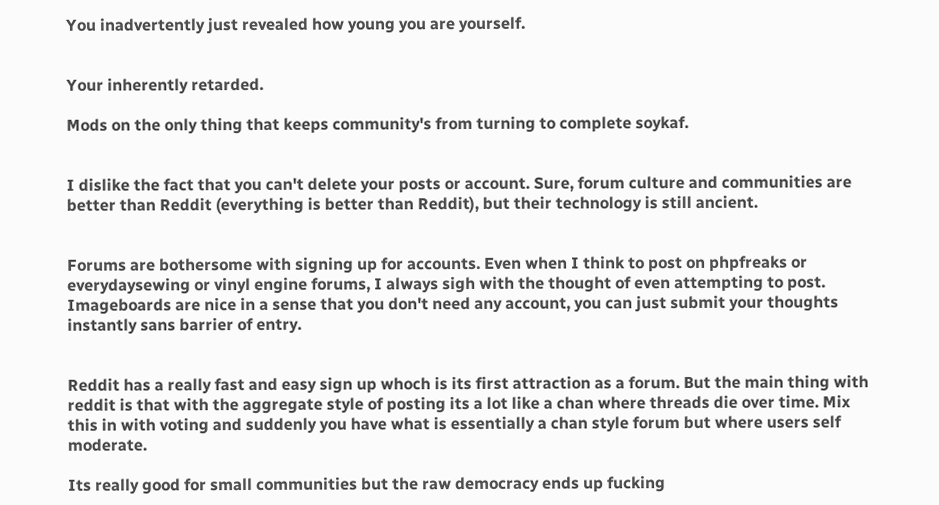You inadvertently just revealed how young you are yourself.


Your inherently retarded.

Mods on the only thing that keeps community's from turning to complete soykaf.


I dislike the fact that you can't delete your posts or account. Sure, forum culture and communities are better than Reddit (everything is better than Reddit), but their technology is still ancient.


Forums are bothersome with signing up for accounts. Even when I think to post on phpfreaks or everydaysewing or vinyl engine forums, I always sigh with the thought of even attempting to post. Imageboards are nice in a sense that you don't need any account, you can just submit your thoughts instantly sans barrier of entry.


Reddit has a really fast and easy sign up whoch is its first attraction as a forum. But the main thing with reddit is that with the aggregate style of posting its a lot like a chan where threads die over time. Mix this in with voting and suddenly you have what is essentially a chan style forum but where users self moderate.

Its really good for small communities but the raw democracy ends up fucking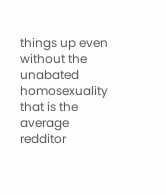things up even without the unabated homosexuality that is the average redditor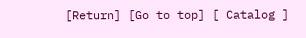[Return] [Go to top] [ Catalog ]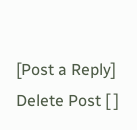[Post a Reply]
Delete Post [ ]